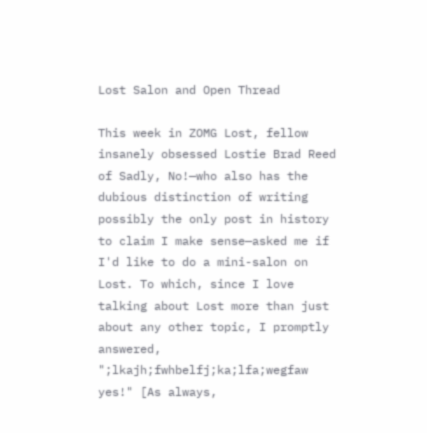Lost Salon and Open Thread

This week in ZOMG Lost, fellow insanely obsessed Lostie Brad Reed of Sadly, No!—who also has the dubious distinction of writing possibly the only post in history to claim I make sense—asked me if I'd like to do a mini-salon on Lost. To which, since I love talking about Lost more than just about any other topic, I promptly answered, ";lkajh;fwhbelfj;ka;lfa;wegfaw yes!" [As always,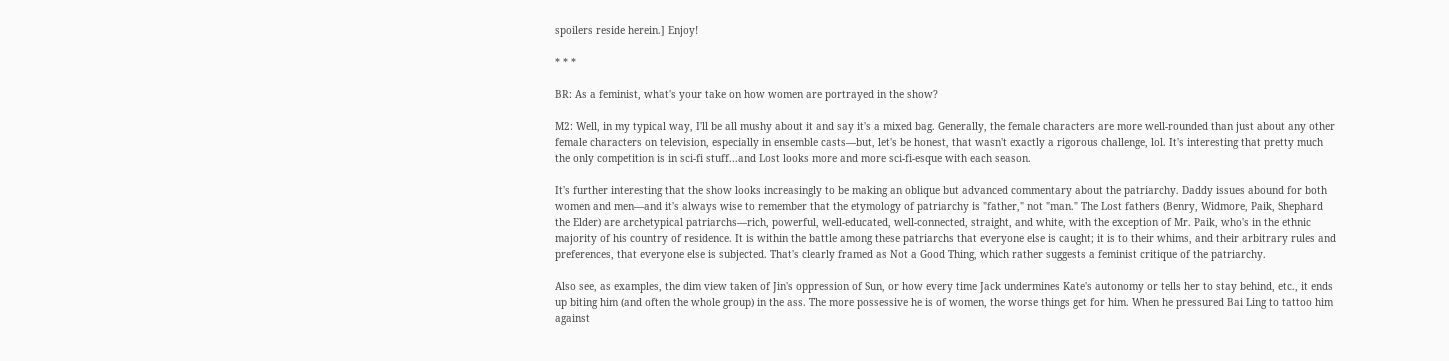spoilers reside herein.] Enjoy!

* * *

BR: As a feminist, what's your take on how women are portrayed in the show?

M2: Well, in my typical way, I'll be all mushy about it and say it's a mixed bag. Generally, the female characters are more well-rounded than just about any other female characters on television, especially in ensemble casts—but, let's be honest, that wasn't exactly a rigorous challenge, lol. It's interesting that pretty much the only competition is in sci-fi stuff...and Lost looks more and more sci-fi-esque with each season.

It's further interesting that the show looks increasingly to be making an oblique but advanced commentary about the patriarchy. Daddy issues abound for both women and men—and it's always wise to remember that the etymology of patriarchy is "father," not "man." The Lost fathers (Benry, Widmore, Paik, Shephard the Elder) are archetypical patriarchs—rich, powerful, well-educated, well-connected, straight, and white, with the exception of Mr. Paik, who's in the ethnic majority of his country of residence. It is within the battle among these patriarchs that everyone else is caught; it is to their whims, and their arbitrary rules and preferences, that everyone else is subjected. That's clearly framed as Not a Good Thing, which rather suggests a feminist critique of the patriarchy.

Also see, as examples, the dim view taken of Jin's oppression of Sun, or how every time Jack undermines Kate's autonomy or tells her to stay behind, etc., it ends up biting him (and often the whole group) in the ass. The more possessive he is of women, the worse things get for him. When he pressured Bai Ling to tattoo him against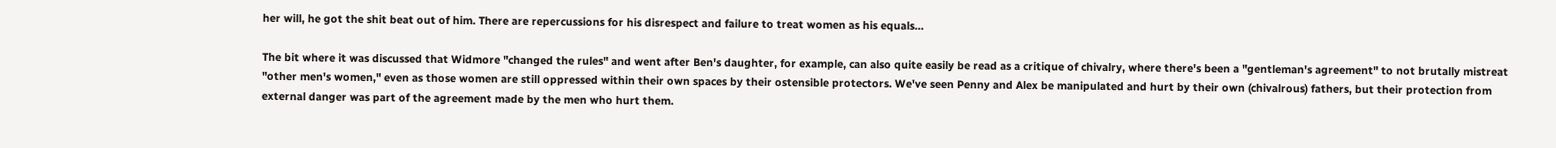her will, he got the shit beat out of him. There are repercussions for his disrespect and failure to treat women as his equals…

The bit where it was discussed that Widmore "changed the rules" and went after Ben's daughter, for example, can also quite easily be read as a critique of chivalry, where there's been a "gentleman's agreement" to not brutally mistreat "other men's women," even as those women are still oppressed within their own spaces by their ostensible protectors. We've seen Penny and Alex be manipulated and hurt by their own (chivalrous) fathers, but their protection from external danger was part of the agreement made by the men who hurt them.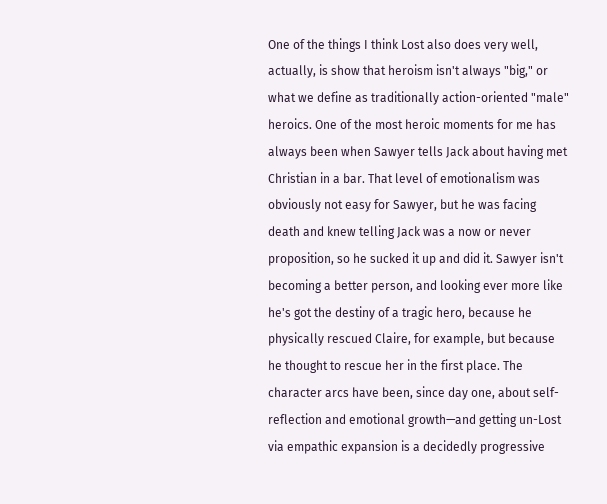One of the things I think Lost also does very well, actually, is show that heroism isn't always "big," or what we define as traditionally action-oriented "male" heroics. One of the most heroic moments for me has always been when Sawyer tells Jack about having met Christian in a bar. That level of emotionalism was obviously not easy for Sawyer, but he was facing death and knew telling Jack was a now or never proposition, so he sucked it up and did it. Sawyer isn't becoming a better person, and looking ever more like he's got the destiny of a tragic hero, because he physically rescued Claire, for example, but because he thought to rescue her in the first place. The character arcs have been, since day one, about self-reflection and emotional growth—and getting un-Lost via empathic expansion is a decidedly progressive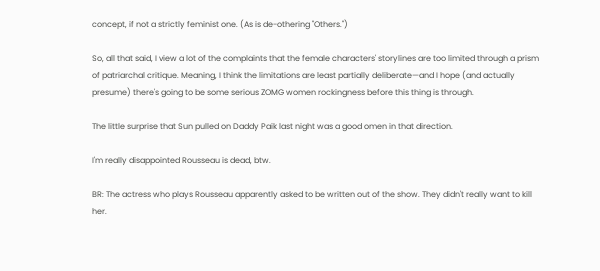concept, if not a strictly feminist one. (As is de-othering "Others.")

So, all that said, I view a lot of the complaints that the female characters' storylines are too limited through a prism of patriarchal critique. Meaning, I think the limitations are least partially deliberate—and I hope (and actually presume) there's going to be some serious ZOMG women rockingness before this thing is through.

The little surprise that Sun pulled on Daddy Paik last night was a good omen in that direction.

I'm really disappointed Rousseau is dead, btw.

BR: The actress who plays Rousseau apparently asked to be written out of the show. They didn't really want to kill her.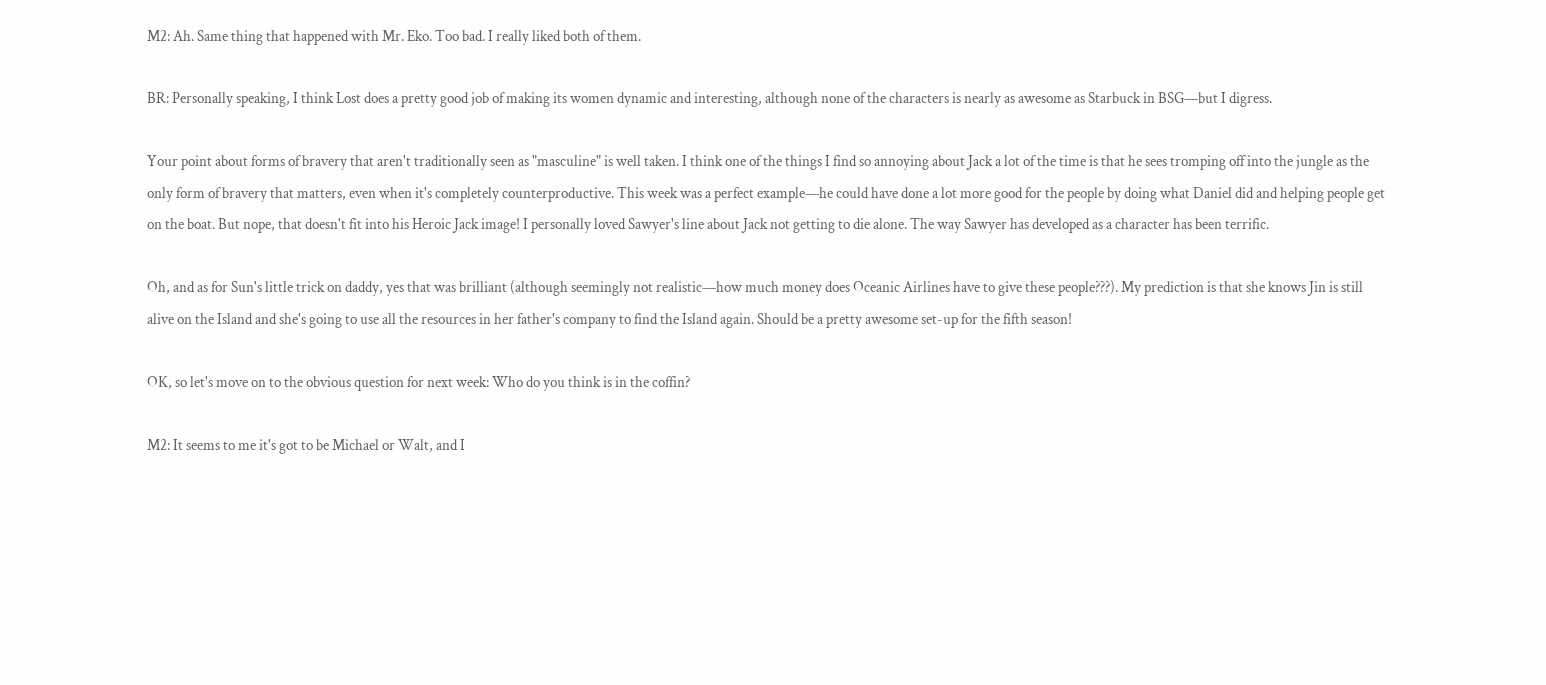M2: Ah. Same thing that happened with Mr. Eko. Too bad. I really liked both of them.

BR: Personally speaking, I think Lost does a pretty good job of making its women dynamic and interesting, although none of the characters is nearly as awesome as Starbuck in BSG—but I digress.

Your point about forms of bravery that aren't traditionally seen as "masculine" is well taken. I think one of the things I find so annoying about Jack a lot of the time is that he sees tromping off into the jungle as the only form of bravery that matters, even when it's completely counterproductive. This week was a perfect example—he could have done a lot more good for the people by doing what Daniel did and helping people get on the boat. But nope, that doesn't fit into his Heroic Jack image! I personally loved Sawyer's line about Jack not getting to die alone. The way Sawyer has developed as a character has been terrific.

Oh, and as for Sun's little trick on daddy, yes that was brilliant (although seemingly not realistic—how much money does Oceanic Airlines have to give these people???). My prediction is that she knows Jin is still alive on the Island and she's going to use all the resources in her father's company to find the Island again. Should be a pretty awesome set-up for the fifth season!

OK, so let's move on to the obvious question for next week: Who do you think is in the coffin?

M2: It seems to me it's got to be Michael or Walt, and I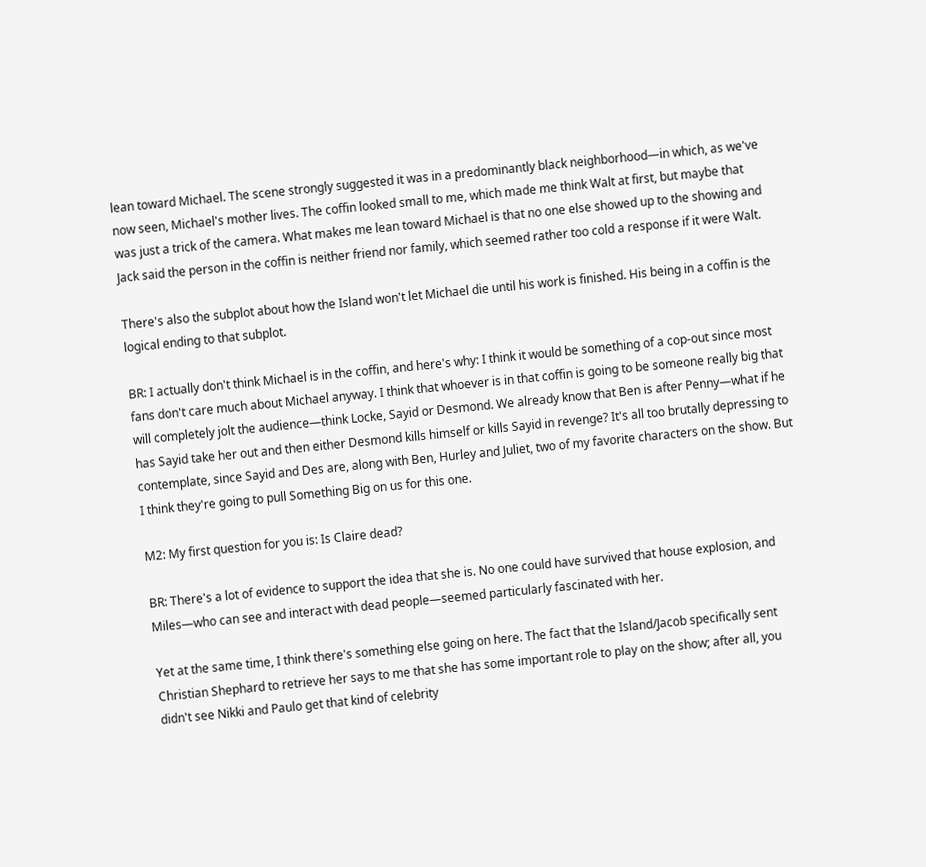lean toward Michael. The scene strongly suggested it was in a predominantly black neighborhood—in which, as we've now seen, Michael's mother lives. The coffin looked small to me, which made me think Walt at first, but maybe that was just a trick of the camera. What makes me lean toward Michael is that no one else showed up to the showing and Jack said the person in the coffin is neither friend nor family, which seemed rather too cold a response if it were Walt.

There's also the subplot about how the Island won't let Michael die until his work is finished. His being in a coffin is the logical ending to that subplot.

BR: I actually don't think Michael is in the coffin, and here's why: I think it would be something of a cop-out since most fans don't care much about Michael anyway. I think that whoever is in that coffin is going to be someone really big that will completely jolt the audience—think Locke, Sayid or Desmond. We already know that Ben is after Penny—what if he has Sayid take her out and then either Desmond kills himself or kills Sayid in revenge? It's all too brutally depressing to contemplate, since Sayid and Des are, along with Ben, Hurley and Juliet, two of my favorite characters on the show. But I think they're going to pull Something Big on us for this one.

M2: My first question for you is: Is Claire dead?

BR: There's a lot of evidence to support the idea that she is. No one could have survived that house explosion, and Miles—who can see and interact with dead people—seemed particularly fascinated with her.

Yet at the same time, I think there's something else going on here. The fact that the Island/Jacob specifically sent Christian Shephard to retrieve her says to me that she has some important role to play on the show; after all, you didn't see Nikki and Paulo get that kind of celebrity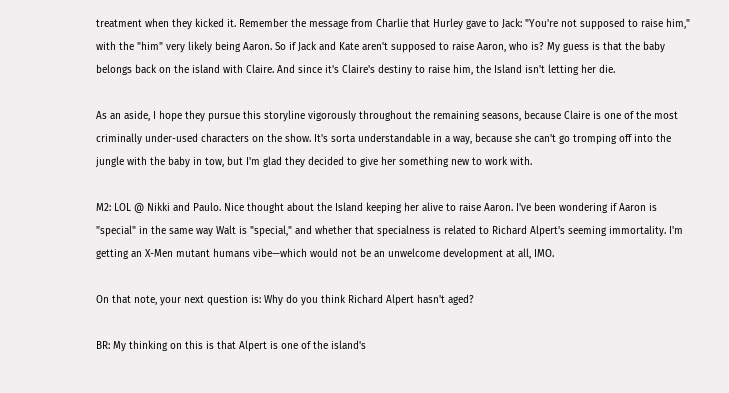treatment when they kicked it. Remember the message from Charlie that Hurley gave to Jack: "You're not supposed to raise him," with the "him" very likely being Aaron. So if Jack and Kate aren't supposed to raise Aaron, who is? My guess is that the baby belongs back on the island with Claire. And since it's Claire's destiny to raise him, the Island isn't letting her die.

As an aside, I hope they pursue this storyline vigorously throughout the remaining seasons, because Claire is one of the most criminally under-used characters on the show. It's sorta understandable in a way, because she can't go tromping off into the jungle with the baby in tow, but I'm glad they decided to give her something new to work with.

M2: LOL @ Nikki and Paulo. Nice thought about the Island keeping her alive to raise Aaron. I've been wondering if Aaron is "special" in the same way Walt is "special," and whether that specialness is related to Richard Alpert's seeming immortality. I'm getting an X-Men mutant humans vibe—which would not be an unwelcome development at all, IMO.

On that note, your next question is: Why do you think Richard Alpert hasn't aged?

BR: My thinking on this is that Alpert is one of the island's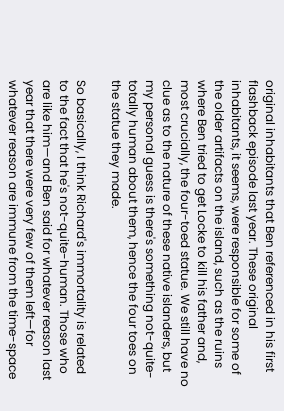original inhabitants that Ben referenced in his first flashback episode last year. These original inhabitants, it seems, were responsible for some of the older artifacts on the island, such as the ruins where Ben tried to get Locke to kill his father and, most crucially, the four-toed statue. We still have no clue as to the nature of these native islanders, but my personal guess is there's something not-quite-totally human about them, hence the four toes on the statue they made.

So basically, I think Richard's immortality is related to the fact that he's not-quite-human. Those who are like him—and Ben said for whatever reason last year that there were very few of them left—for whatever reason are immune from the time-space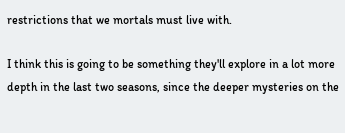restrictions that we mortals must live with.

I think this is going to be something they'll explore in a lot more depth in the last two seasons, since the deeper mysteries on the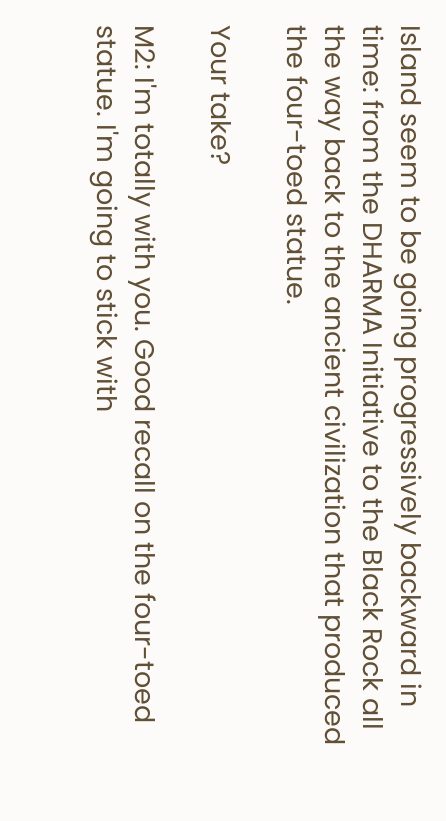Island seem to be going progressively backward in time: from the DHARMA Initiative to the Black Rock all the way back to the ancient civilization that produced the four-toed statue.

Your take?

M2: I'm totally with you. Good recall on the four-toed statue. I'm going to stick with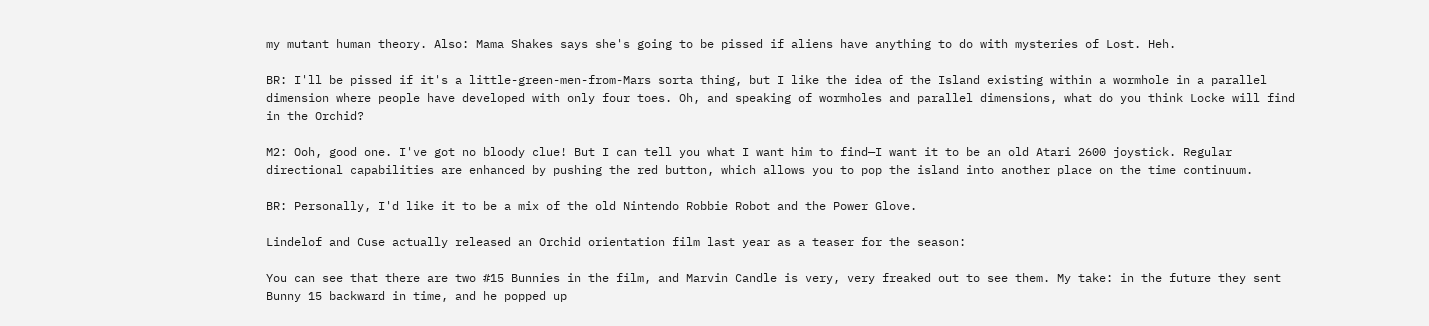my mutant human theory. Also: Mama Shakes says she's going to be pissed if aliens have anything to do with mysteries of Lost. Heh.

BR: I'll be pissed if it's a little-green-men-from-Mars sorta thing, but I like the idea of the Island existing within a wormhole in a parallel dimension where people have developed with only four toes. Oh, and speaking of wormholes and parallel dimensions, what do you think Locke will find in the Orchid?

M2: Ooh, good one. I've got no bloody clue! But I can tell you what I want him to find—I want it to be an old Atari 2600 joystick. Regular directional capabilities are enhanced by pushing the red button, which allows you to pop the island into another place on the time continuum.

BR: Personally, I'd like it to be a mix of the old Nintendo Robbie Robot and the Power Glove.

Lindelof and Cuse actually released an Orchid orientation film last year as a teaser for the season:

You can see that there are two #15 Bunnies in the film, and Marvin Candle is very, very freaked out to see them. My take: in the future they sent Bunny 15 backward in time, and he popped up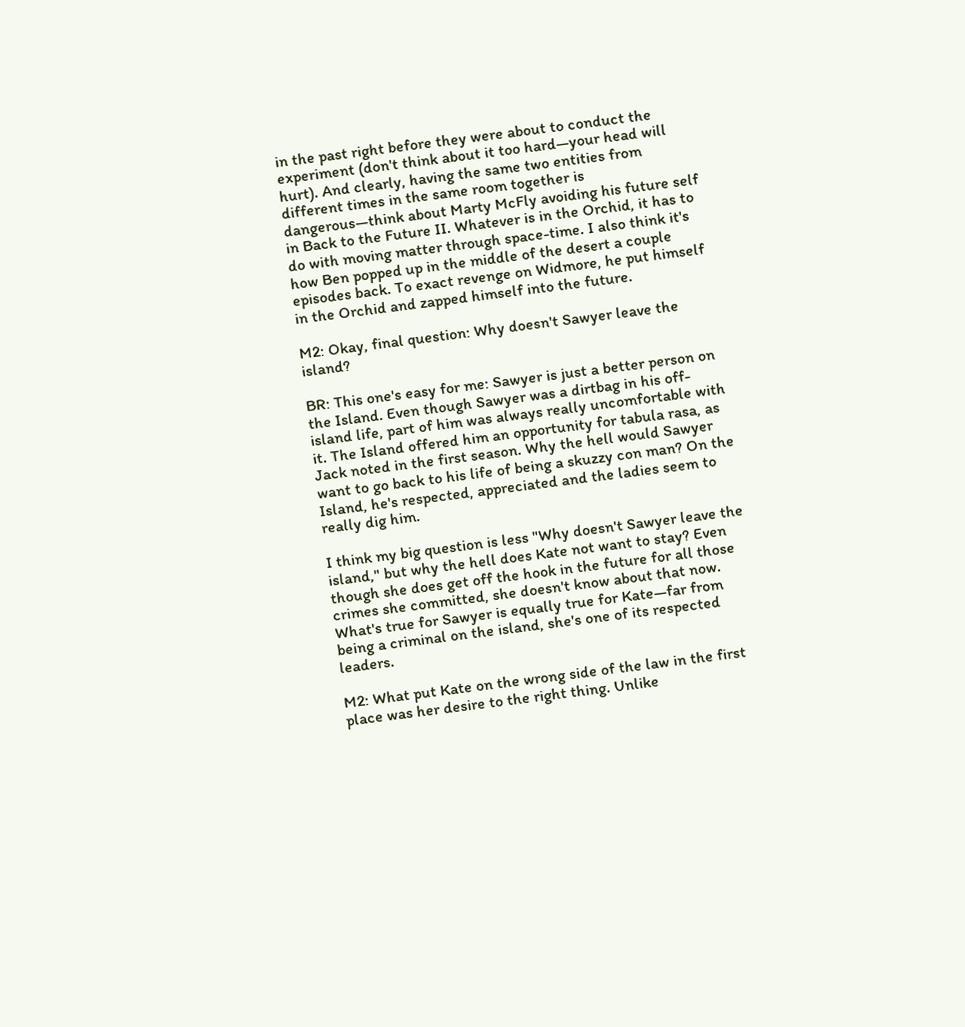in the past right before they were about to conduct the experiment (don't think about it too hard—your head will hurt). And clearly, having the same two entities from different times in the same room together is dangerous—think about Marty McFly avoiding his future self in Back to the Future II. Whatever is in the Orchid, it has to do with moving matter through space-time. I also think it's how Ben popped up in the middle of the desert a couple episodes back. To exact revenge on Widmore, he put himself in the Orchid and zapped himself into the future.

M2: Okay, final question: Why doesn't Sawyer leave the island?

BR: This one's easy for me: Sawyer is just a better person on the Island. Even though Sawyer was a dirtbag in his off-island life, part of him was always really uncomfortable with it. The Island offered him an opportunity for tabula rasa, as Jack noted in the first season. Why the hell would Sawyer want to go back to his life of being a skuzzy con man? On the Island, he's respected, appreciated and the ladies seem to really dig him.

I think my big question is less "Why doesn't Sawyer leave the island," but why the hell does Kate not want to stay? Even though she does get off the hook in the future for all those crimes she committed, she doesn't know about that now. What's true for Sawyer is equally true for Kate—far from being a criminal on the island, she's one of its respected leaders.

M2: What put Kate on the wrong side of the law in the first place was her desire to the right thing. Unlike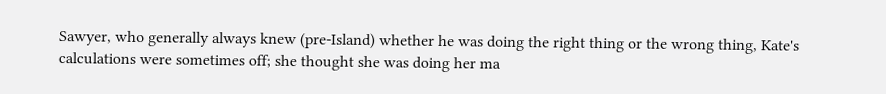Sawyer, who generally always knew (pre-Island) whether he was doing the right thing or the wrong thing, Kate's calculations were sometimes off; she thought she was doing her ma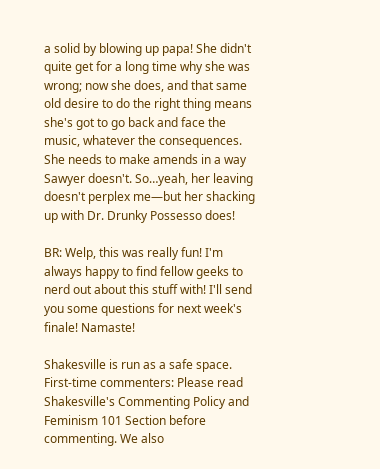a solid by blowing up papa! She didn't quite get for a long time why she was wrong; now she does, and that same old desire to do the right thing means she's got to go back and face the music, whatever the consequences. She needs to make amends in a way Sawyer doesn't. So…yeah, her leaving doesn't perplex me—but her shacking up with Dr. Drunky Possesso does!

BR: Welp, this was really fun! I'm always happy to find fellow geeks to nerd out about this stuff with! I'll send you some questions for next week's finale! Namaste!

Shakesville is run as a safe space. First-time commenters: Please read Shakesville's Commenting Policy and Feminism 101 Section before commenting. We also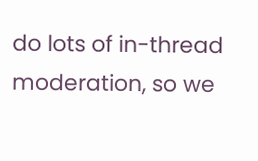do lots of in-thread moderation, so we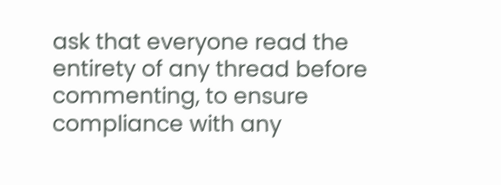ask that everyone read the entirety of any thread before commenting, to ensure compliance with any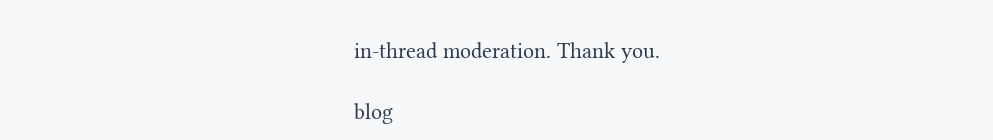in-thread moderation. Thank you.

blog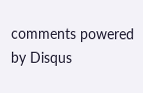comments powered by Disqus